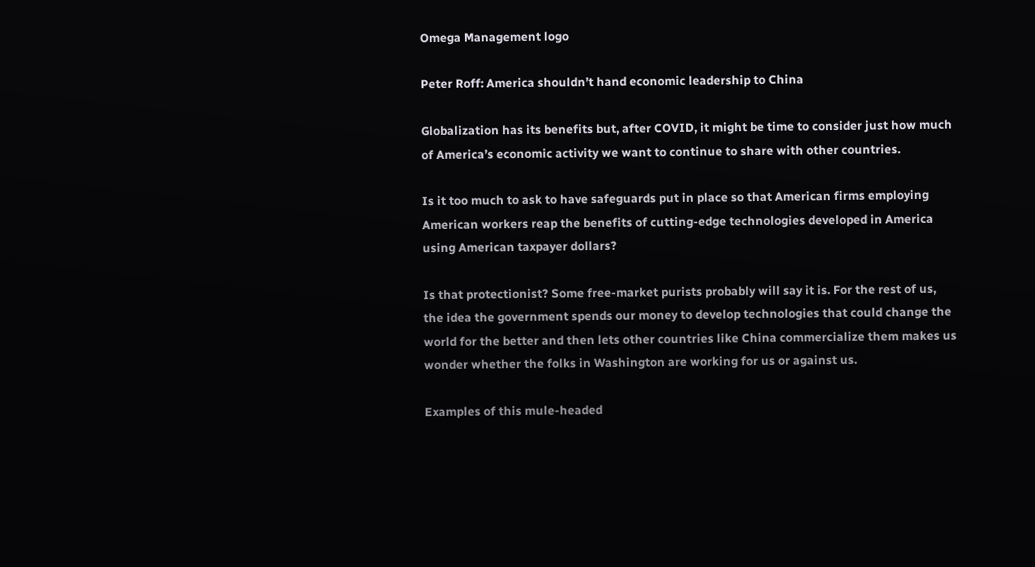Omega Management logo

Peter Roff: America shouldn’t hand economic leadership to China

Globalization has its benefits but, after COVID, it might be time to consider just how much of America’s economic activity we want to continue to share with other countries.

Is it too much to ask to have safeguards put in place so that American firms employing American workers reap the benefits of cutting-edge technologies developed in America using American taxpayer dollars?

Is that protectionist? Some free-market purists probably will say it is. For the rest of us, the idea the government spends our money to develop technologies that could change the world for the better and then lets other countries like China commercialize them makes us wonder whether the folks in Washington are working for us or against us.

Examples of this mule-headed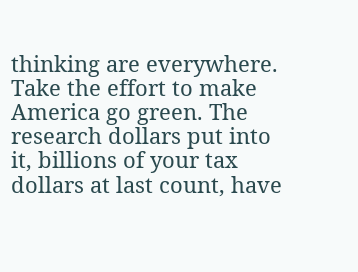thinking are everywhere. Take the effort to make America go green. The research dollars put into it, billions of your tax dollars at last count, have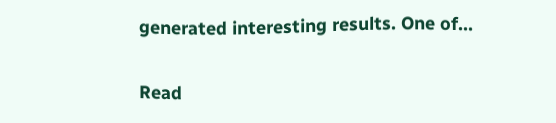generated interesting results. One of…

Read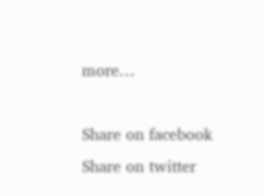more…

Share on facebook
Share on twitter